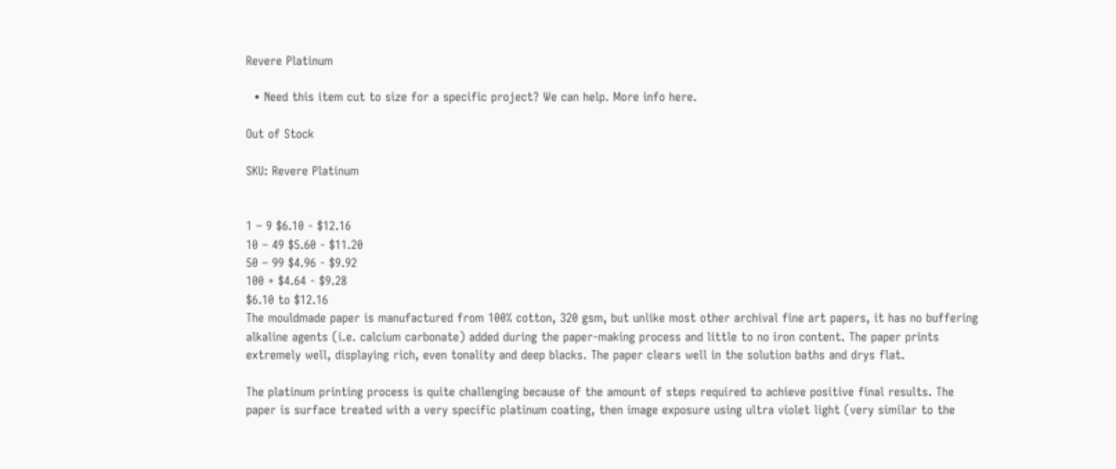Revere Platinum

  • Need this item cut to size for a specific project? We can help. More info here.

Out of Stock

SKU: Revere Platinum


1 – 9 $6.10 - $12.16
10 – 49 $5.60 - $11.20
50 – 99 $4.96 - $9.92
100 + $4.64 - $9.28
$6.10 to $12.16
The mouldmade paper is manufactured from 100% cotton, 320 gsm, but unlike most other archival fine art papers, it has no buffering alkaline agents (i.e. calcium carbonate) added during the paper-making process and little to no iron content. The paper prints extremely well, displaying rich, even tonality and deep blacks. The paper clears well in the solution baths and drys flat.

The platinum printing process is quite challenging because of the amount of steps required to achieve positive final results. The paper is surface treated with a very specific platinum coating, then image exposure using ultra violet light (very similar to the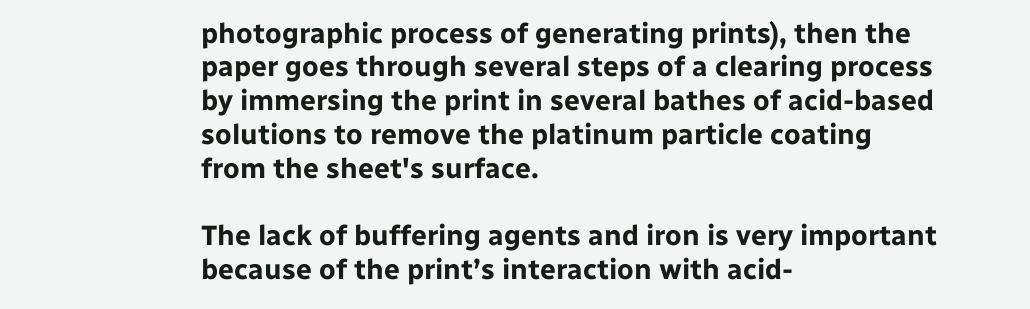photographic process of generating prints), then the paper goes through several steps of a clearing process by immersing the print in several bathes of acid-based solutions to remove the platinum particle coating from the sheet's surface.

The lack of buffering agents and iron is very important because of the print’s interaction with acid-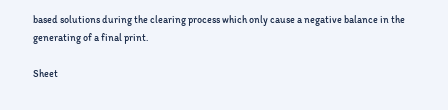based solutions during the clearing process which only cause a negative balance in the generating of a final print.

Sheet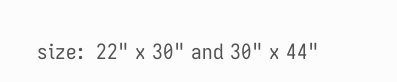size:  22" x 30" and 30" x 44"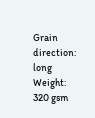Grain direction: long
Weight:  320 gsm